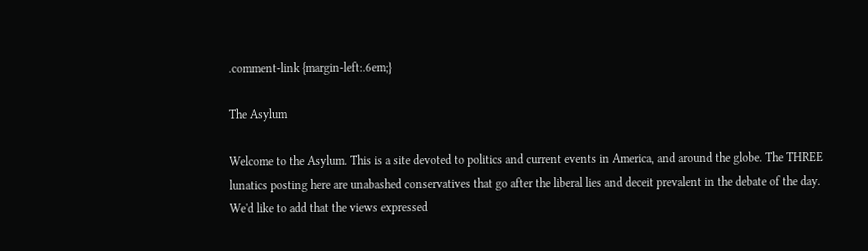.comment-link {margin-left:.6em;}

The Asylum

Welcome to the Asylum. This is a site devoted to politics and current events in America, and around the globe. The THREE lunatics posting here are unabashed conservatives that go after the liberal lies and deceit prevalent in the debate of the day. We'd like to add that the views expressed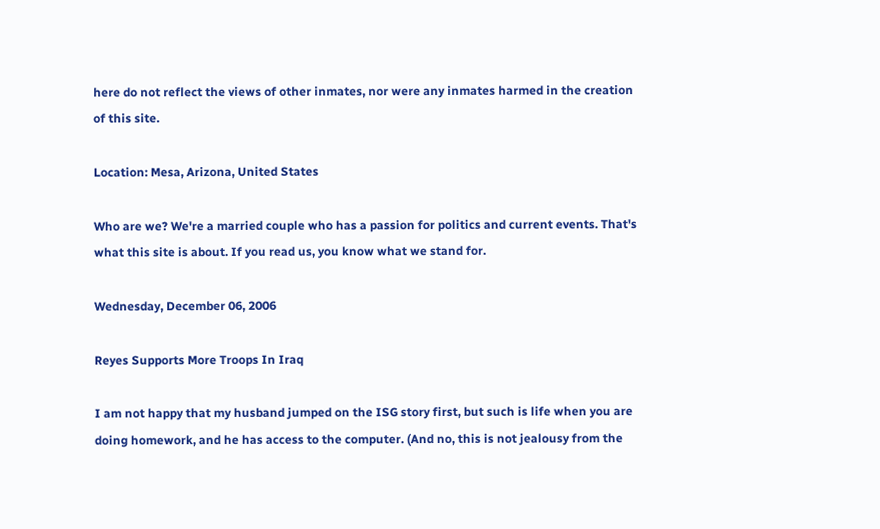here do not reflect the views of other inmates, nor were any inmates harmed in the creation of this site.

Location: Mesa, Arizona, United States

Who are we? We're a married couple who has a passion for politics and current events. That's what this site is about. If you read us, you know what we stand for.

Wednesday, December 06, 2006

Reyes Supports More Troops In Iraq

I am not happy that my husband jumped on the ISG story first, but such is life when you are doing homework, and he has access to the computer. (And no, this is not jealousy from the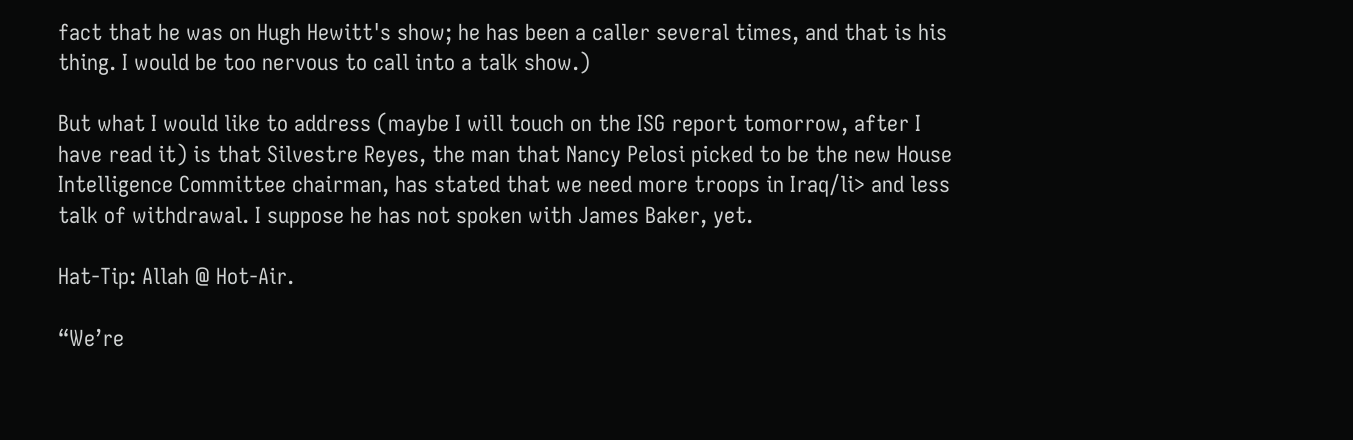fact that he was on Hugh Hewitt's show; he has been a caller several times, and that is his thing. I would be too nervous to call into a talk show.)

But what I would like to address (maybe I will touch on the ISG report tomorrow, after I have read it) is that Silvestre Reyes, the man that Nancy Pelosi picked to be the new House Intelligence Committee chairman, has stated that we need more troops in Iraq/li> and less talk of withdrawal. I suppose he has not spoken with James Baker, yet.

Hat-Tip: Allah @ Hot-Air.

“We’re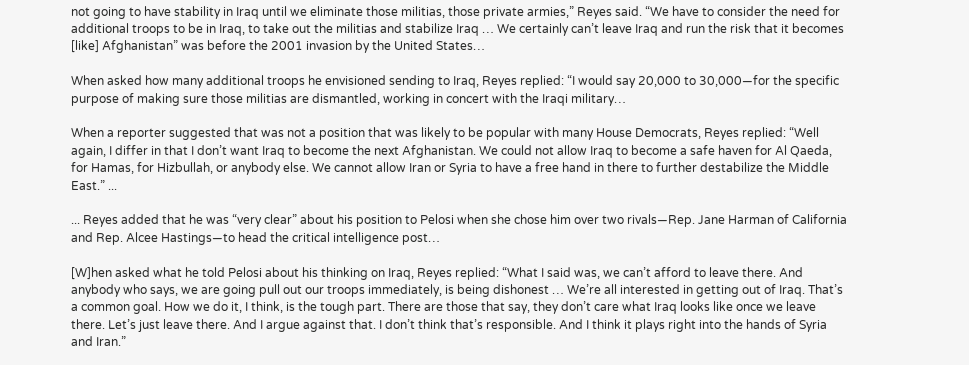not going to have stability in Iraq until we eliminate those militias, those private armies,” Reyes said. “We have to consider the need for additional troops to be in Iraq, to take out the militias and stabilize Iraq … We certainly can’t leave Iraq and run the risk that it becomes [like] Afghanistan” was before the 2001 invasion by the United States…

When asked how many additional troops he envisioned sending to Iraq, Reyes replied: “I would say 20,000 to 30,000—for the specific purpose of making sure those militias are dismantled, working in concert with the Iraqi military…

When a reporter suggested that was not a position that was likely to be popular with many House Democrats, Reyes replied: “Well again, I differ in that I don’t want Iraq to become the next Afghanistan. We could not allow Iraq to become a safe haven for Al Qaeda, for Hamas, for Hizbullah, or anybody else. We cannot allow Iran or Syria to have a free hand in there to further destabilize the Middle East.” ...

... Reyes added that he was “very clear” about his position to Pelosi when she chose him over two rivals—Rep. Jane Harman of California and Rep. Alcee Hastings—to head the critical intelligence post…

[W]hen asked what he told Pelosi about his thinking on Iraq, Reyes replied: “What I said was, we can’t afford to leave there. And anybody who says, we are going pull out our troops immediately, is being dishonest … We’re all interested in getting out of Iraq. That’s a common goal. How we do it, I think, is the tough part. There are those that say, they don’t care what Iraq looks like once we leave there. Let’s just leave there. And I argue against that. I don’t think that’s responsible. And I think it plays right into the hands of Syria and Iran.”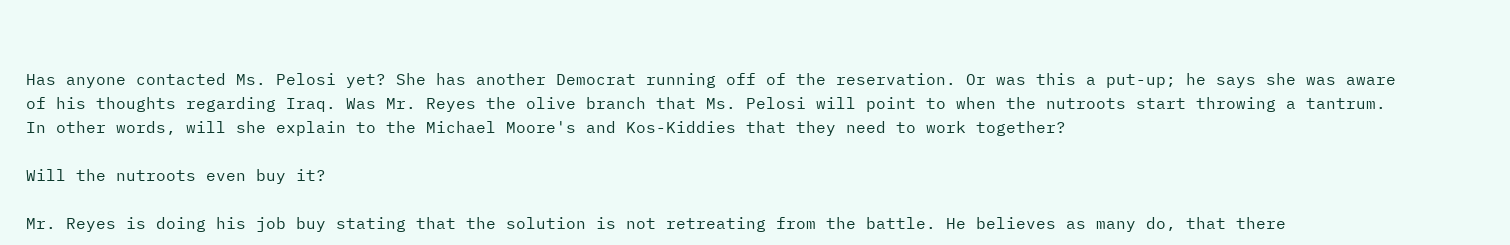Has anyone contacted Ms. Pelosi yet? She has another Democrat running off of the reservation. Or was this a put-up; he says she was aware of his thoughts regarding Iraq. Was Mr. Reyes the olive branch that Ms. Pelosi will point to when the nutroots start throwing a tantrum. In other words, will she explain to the Michael Moore's and Kos-Kiddies that they need to work together?

Will the nutroots even buy it?

Mr. Reyes is doing his job buy stating that the solution is not retreating from the battle. He believes as many do, that there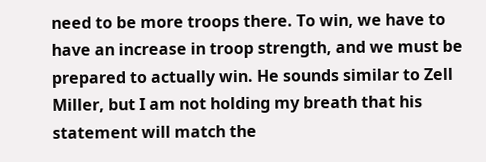need to be more troops there. To win, we have to have an increase in troop strength, and we must be prepared to actually win. He sounds similar to Zell Miller, but I am not holding my breath that his statement will match the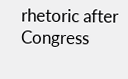rhetoric after Congress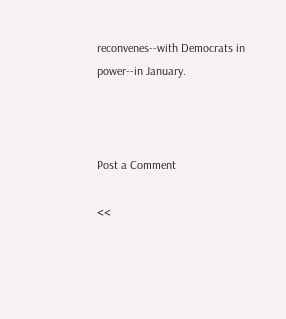reconvenes--with Democrats in power--in January.



Post a Comment

<<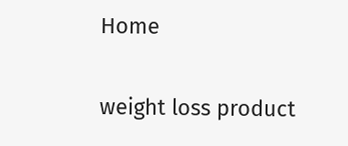Home

weight loss product